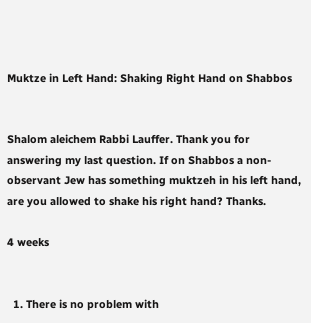Muktze in Left Hand: Shaking Right Hand on Shabbos


Shalom aleichem Rabbi Lauffer. Thank you for answering my last question. If on Shabbos a non-observant Jew has something muktzeh in his left hand, are you allowed to shake his right hand? Thanks.

4 weeks


  1. There is no problem with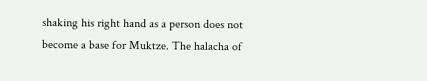shaking his right hand as a person does not become a base for Muktze. The halacha of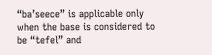“ba’seece” is applicable only when the base is considered to be “tefel” and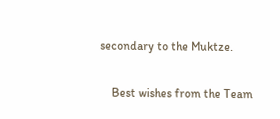secondary to the Muktze.

    Best wishes from the Team